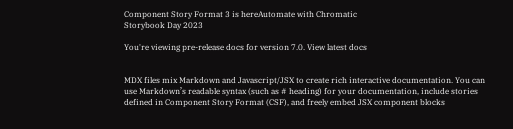Component Story Format 3 is hereAutomate with Chromatic
Storybook Day 2023

You're viewing pre-release docs for version 7.0. View latest docs


MDX files mix Markdown and Javascript/JSX to create rich interactive documentation. You can use Markdown’s readable syntax (such as # heading) for your documentation, include stories defined in Component Story Format (CSF), and freely embed JSX component blocks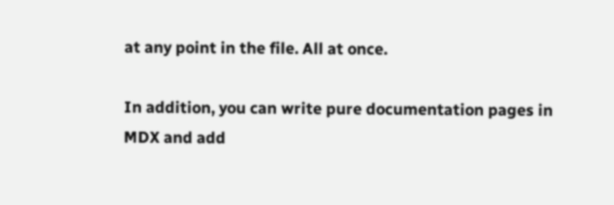at any point in the file. All at once.

In addition, you can write pure documentation pages in MDX and add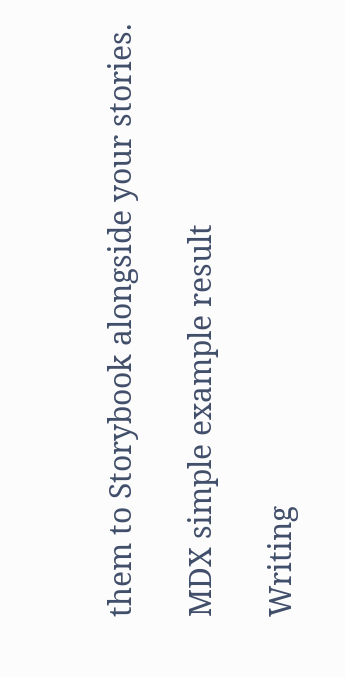them to Storybook alongside your stories.

MDX simple example result

Writing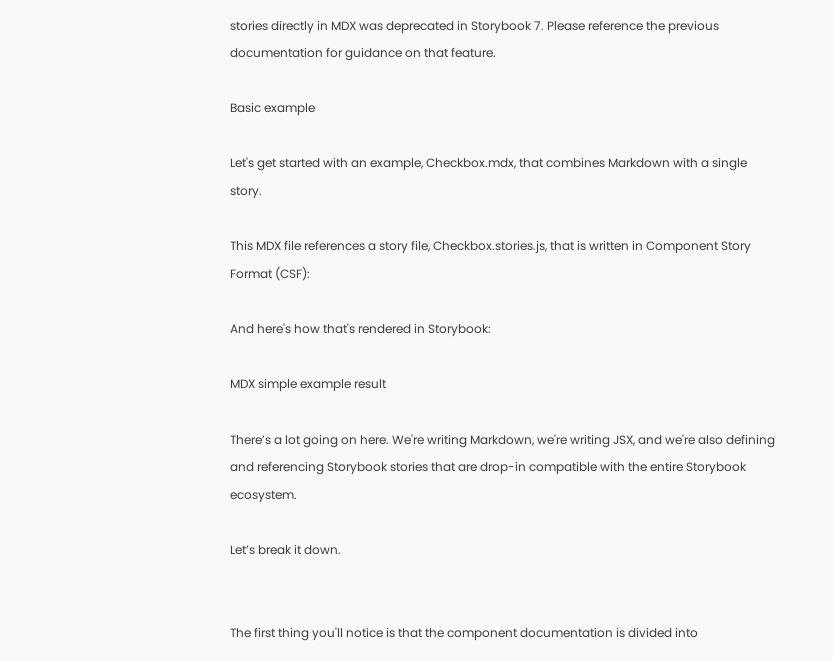stories directly in MDX was deprecated in Storybook 7. Please reference the previous documentation for guidance on that feature.

Basic example

Let's get started with an example, Checkbox.mdx, that combines Markdown with a single story.

This MDX file references a story file, Checkbox.stories.js, that is written in Component Story Format (CSF):

And here's how that's rendered in Storybook:

MDX simple example result

There’s a lot going on here. We're writing Markdown, we're writing JSX, and we're also defining and referencing Storybook stories that are drop-in compatible with the entire Storybook ecosystem.

Let’s break it down.


The first thing you'll notice is that the component documentation is divided into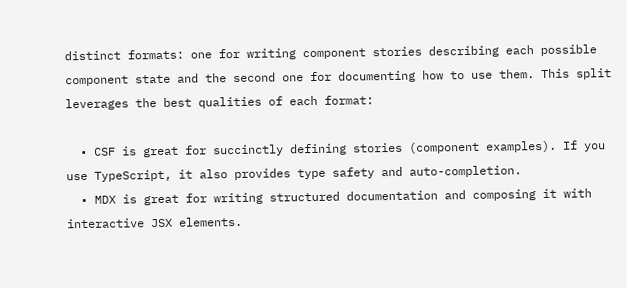distinct formats: one for writing component stories describing each possible component state and the second one for documenting how to use them. This split leverages the best qualities of each format:

  • CSF is great for succinctly defining stories (component examples). If you use TypeScript, it also provides type safety and auto-completion.
  • MDX is great for writing structured documentation and composing it with interactive JSX elements.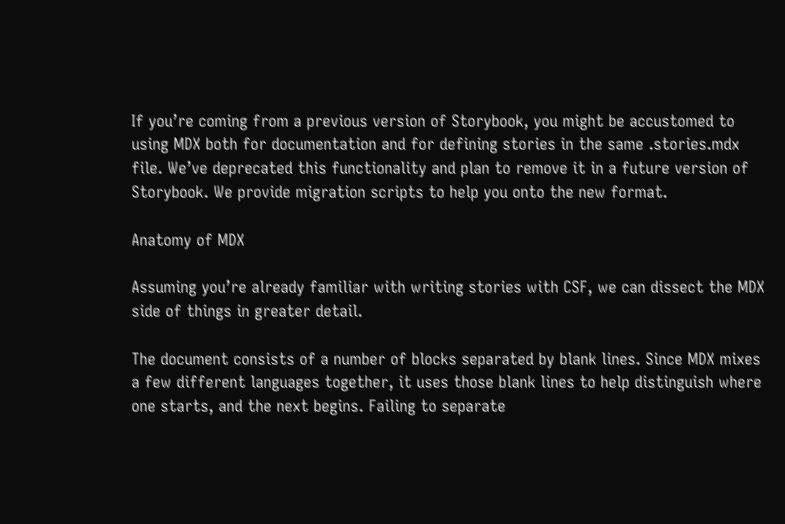If you’re coming from a previous version of Storybook, you might be accustomed to using MDX both for documentation and for defining stories in the same .stories.mdx file. We’ve deprecated this functionality and plan to remove it in a future version of Storybook. We provide migration scripts to help you onto the new format.

Anatomy of MDX

Assuming you’re already familiar with writing stories with CSF, we can dissect the MDX side of things in greater detail.

The document consists of a number of blocks separated by blank lines. Since MDX mixes a few different languages together, it uses those blank lines to help distinguish where one starts, and the next begins. Failing to separate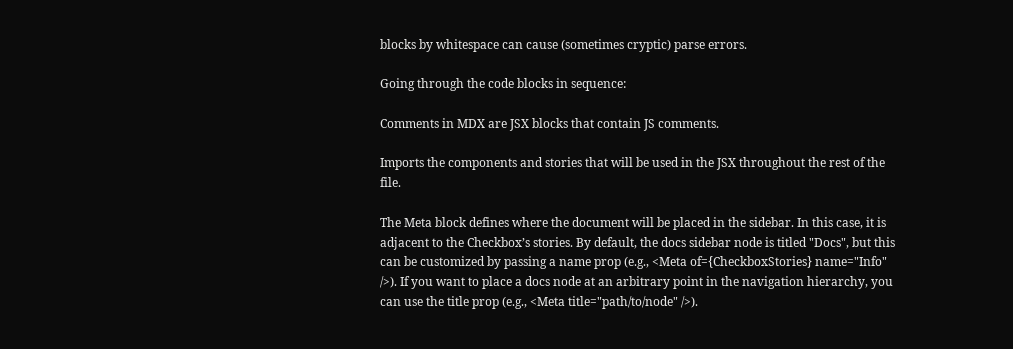blocks by whitespace can cause (sometimes cryptic) parse errors.

Going through the code blocks in sequence:

Comments in MDX are JSX blocks that contain JS comments.

Imports the components and stories that will be used in the JSX throughout the rest of the file.

The Meta block defines where the document will be placed in the sidebar. In this case, it is adjacent to the Checkbox’s stories. By default, the docs sidebar node is titled "Docs", but this can be customized by passing a name prop (e.g., <Meta of={CheckboxStories} name="Info" />). If you want to place a docs node at an arbitrary point in the navigation hierarchy, you can use the title prop (e.g., <Meta title="path/to/node" />).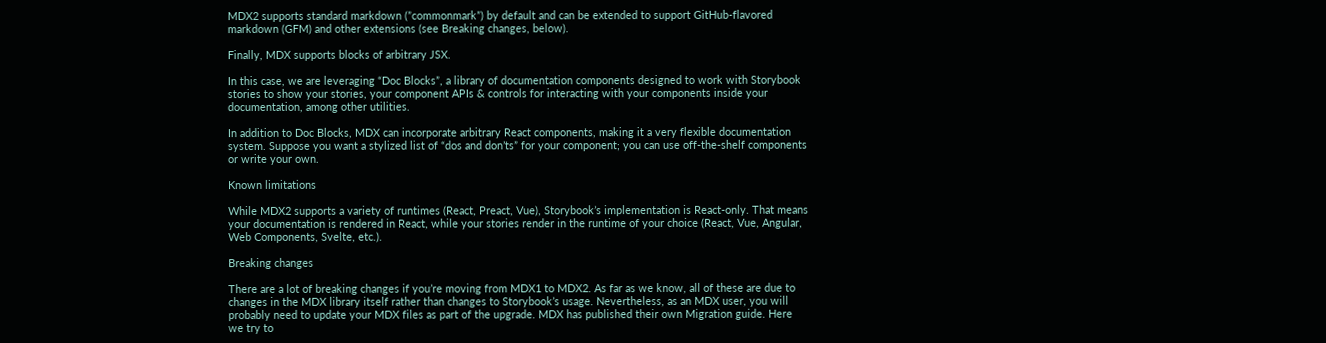MDX2 supports standard markdown (”commonmark”) by default and can be extended to support GitHub-flavored markdown (GFM) and other extensions (see Breaking changes, below).

Finally, MDX supports blocks of arbitrary JSX.

In this case, we are leveraging “Doc Blocks”, a library of documentation components designed to work with Storybook stories to show your stories, your component APIs & controls for interacting with your components inside your documentation, among other utilities.

In addition to Doc Blocks, MDX can incorporate arbitrary React components, making it a very flexible documentation system. Suppose you want a stylized list of “dos and don’ts” for your component; you can use off-the-shelf components or write your own.

Known limitations

While MDX2 supports a variety of runtimes (React, Preact, Vue), Storybook’s implementation is React-only. That means your documentation is rendered in React, while your stories render in the runtime of your choice (React, Vue, Angular, Web Components, Svelte, etc.).

Breaking changes

There are a lot of breaking changes if you’re moving from MDX1 to MDX2. As far as we know, all of these are due to changes in the MDX library itself rather than changes to Storybook’s usage. Nevertheless, as an MDX user, you will probably need to update your MDX files as part of the upgrade. MDX has published their own Migration guide. Here we try to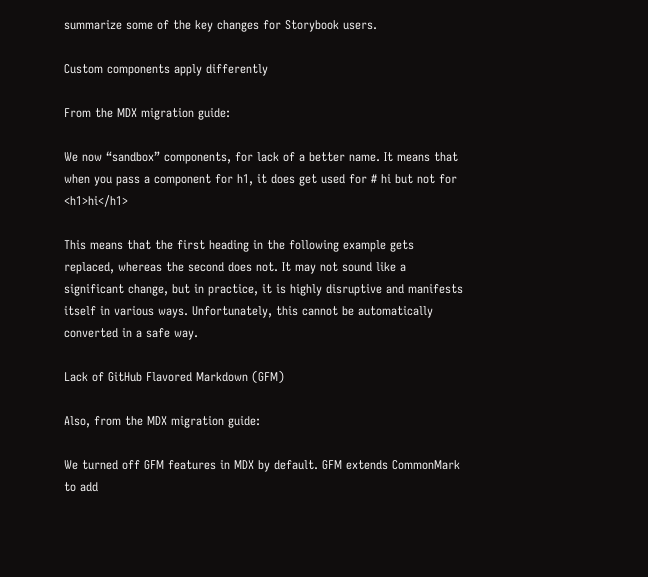summarize some of the key changes for Storybook users.

Custom components apply differently

From the MDX migration guide:

We now “sandbox” components, for lack of a better name. It means that when you pass a component for h1, it does get used for # hi but not for <h1>hi</h1>

This means that the first heading in the following example gets replaced, whereas the second does not. It may not sound like a significant change, but in practice, it is highly disruptive and manifests itself in various ways. Unfortunately, this cannot be automatically converted in a safe way.

Lack of GitHub Flavored Markdown (GFM)

Also, from the MDX migration guide:

We turned off GFM features in MDX by default. GFM extends CommonMark to add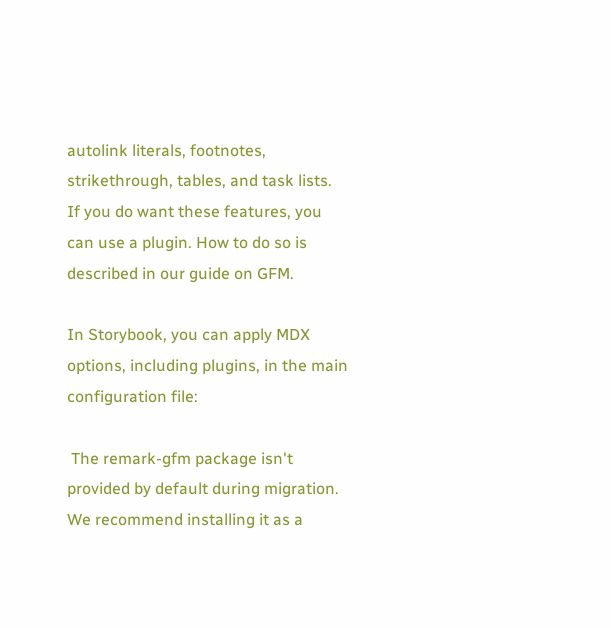autolink literals, footnotes, strikethrough, tables, and task lists. If you do want these features, you can use a plugin. How to do so is described in our guide on GFM.

In Storybook, you can apply MDX options, including plugins, in the main configuration file:

 The remark-gfm package isn't provided by default during migration. We recommend installing it as a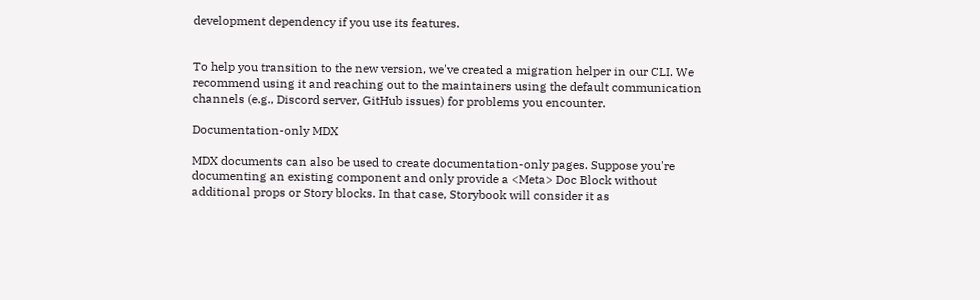development dependency if you use its features.


To help you transition to the new version, we've created a migration helper in our CLI. We recommend using it and reaching out to the maintainers using the default communication channels (e.g., Discord server, GitHub issues) for problems you encounter.

Documentation-only MDX

MDX documents can also be used to create documentation-only pages. Suppose you're documenting an existing component and only provide a <Meta> Doc Block without additional props or Story blocks. In that case, Storybook will consider it as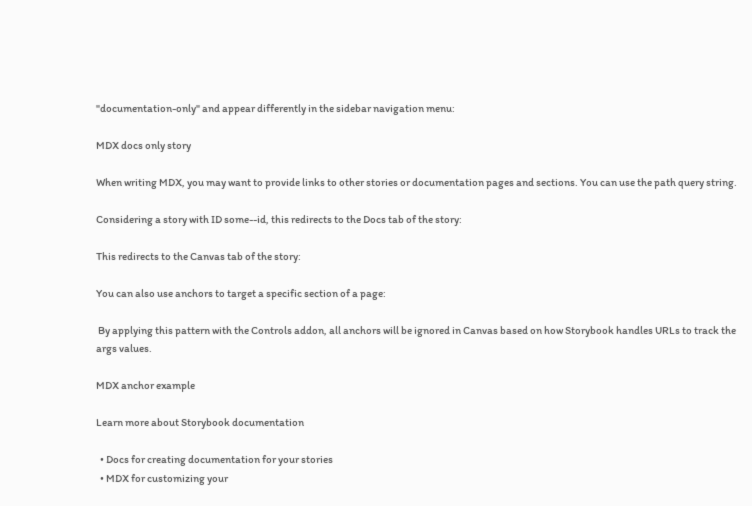"documentation-only" and appear differently in the sidebar navigation menu:

MDX docs only story

When writing MDX, you may want to provide links to other stories or documentation pages and sections. You can use the path query string.

Considering a story with ID some--id, this redirects to the Docs tab of the story:

This redirects to the Canvas tab of the story:

You can also use anchors to target a specific section of a page:

 By applying this pattern with the Controls addon, all anchors will be ignored in Canvas based on how Storybook handles URLs to track the args values.

MDX anchor example

Learn more about Storybook documentation

  • Docs for creating documentation for your stories
  • MDX for customizing your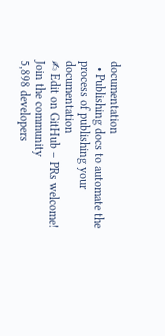documentation
  • Publishing docs to automate the process of publishing your documentation
✍ Edit on GitHub – PRs welcome!
Join the community
5,898 developers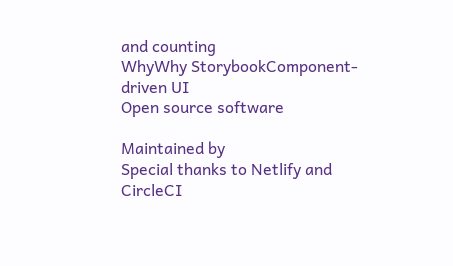and counting
WhyWhy StorybookComponent-driven UI
Open source software

Maintained by
Special thanks to Netlify and CircleCI